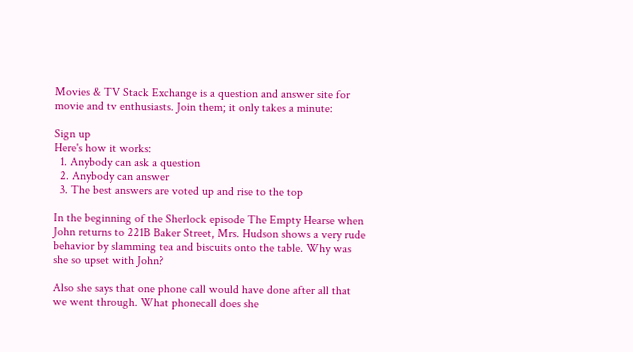Movies & TV Stack Exchange is a question and answer site for movie and tv enthusiasts. Join them; it only takes a minute:

Sign up
Here's how it works:
  1. Anybody can ask a question
  2. Anybody can answer
  3. The best answers are voted up and rise to the top

In the beginning of the Sherlock episode The Empty Hearse when John returns to 221B Baker Street, Mrs. Hudson shows a very rude behavior by slamming tea and biscuits onto the table. Why was she so upset with John?

Also she says that one phone call would have done after all that we went through. What phonecall does she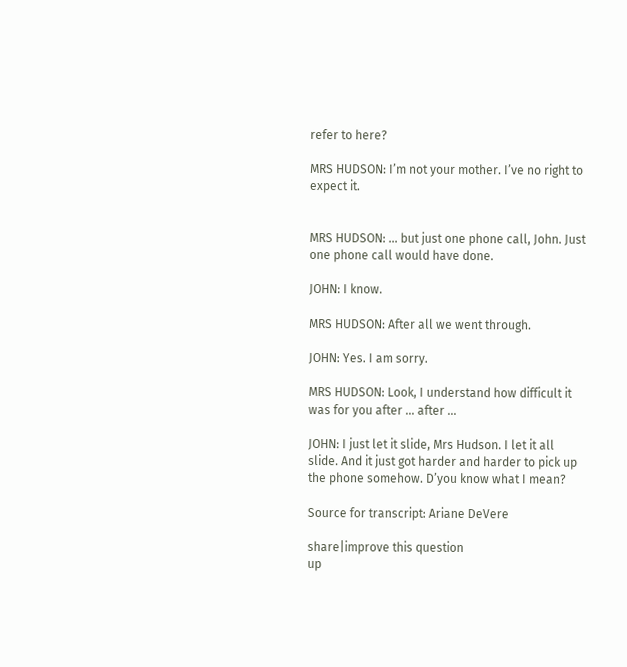refer to here?

MRS HUDSON: I’m not your mother. I’ve no right to expect it.


MRS HUDSON: ... but just one phone call, John. Just one phone call would have done.

JOHN: I know.

MRS HUDSON: After all we went through.

JOHN: Yes. I am sorry.

MRS HUDSON: Look, I understand how difficult it was for you after ... after ...

JOHN: I just let it slide, Mrs Hudson. I let it all slide. And it just got harder and harder to pick up the phone somehow. D’you know what I mean?

Source for transcript: Ariane DeVere

share|improve this question
up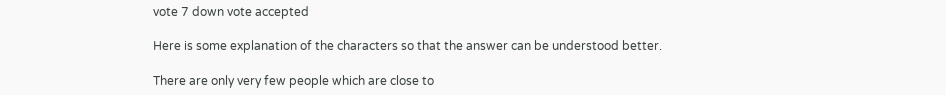vote 7 down vote accepted

Here is some explanation of the characters so that the answer can be understood better.

There are only very few people which are close to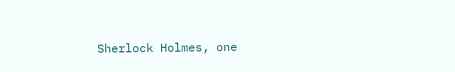Sherlock Holmes, one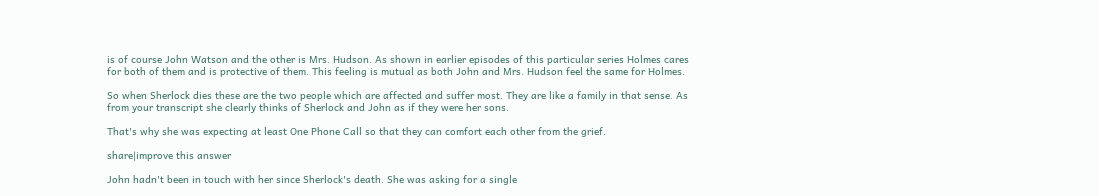is of course John Watson and the other is Mrs. Hudson. As shown in earlier episodes of this particular series Holmes cares for both of them and is protective of them. This feeling is mutual as both John and Mrs. Hudson feel the same for Holmes.

So when Sherlock dies these are the two people which are affected and suffer most. They are like a family in that sense. As from your transcript she clearly thinks of Sherlock and John as if they were her sons.

That's why she was expecting at least One Phone Call so that they can comfort each other from the grief.

share|improve this answer

John hadn't been in touch with her since Sherlock's death. She was asking for a single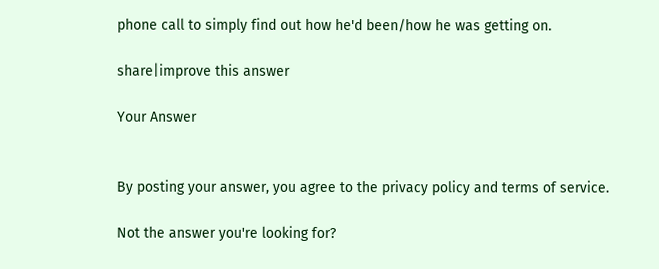phone call to simply find out how he'd been/how he was getting on.

share|improve this answer

Your Answer


By posting your answer, you agree to the privacy policy and terms of service.

Not the answer you're looking for?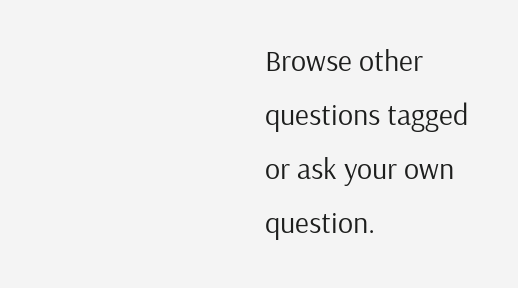Browse other questions tagged or ask your own question.